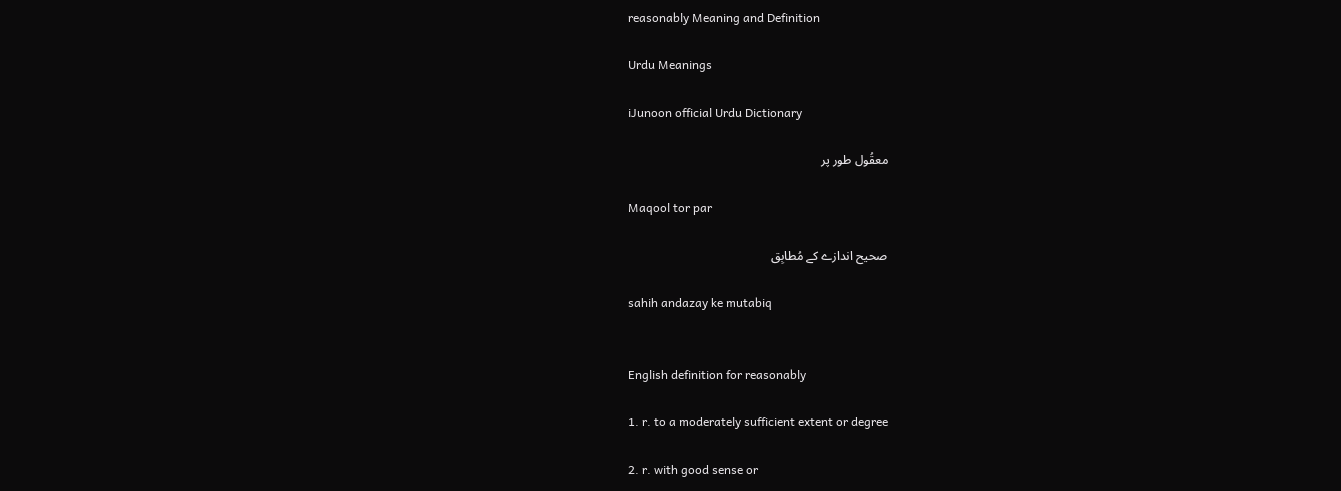reasonably Meaning and Definition

Urdu Meanings

iJunoon official Urdu Dictionary

معقُول طور پر

Maqool tor par

صحیح اندازے کے مُطابِق

sahih andazay ke mutabiq


English definition for reasonably

1. r. to a moderately sufficient extent or degree

2. r. with good sense or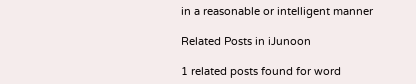in a reasonable or intelligent manner

Related Posts in iJunoon

1 related posts found for word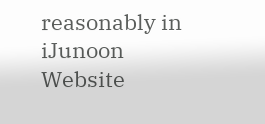reasonably in iJunoon Website